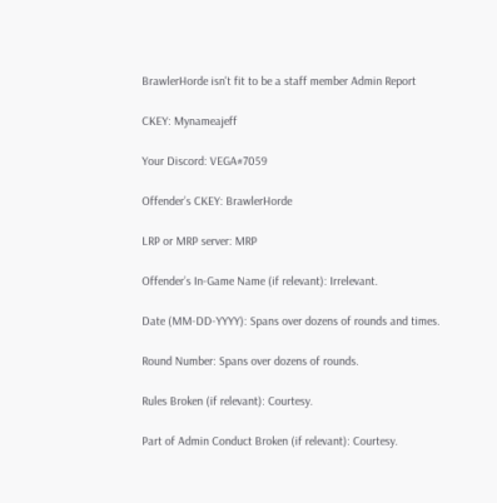BrawlerHorde isn't fit to be a staff member Admin Report

CKEY: Mynameajeff

Your Discord: VEGA#7059

Offender’s CKEY: BrawlerHorde

LRP or MRP server: MRP

Offender’s In-Game Name (if relevant): Irrelevant.

Date (MM-DD-YYYY): Spans over dozens of rounds and times.

Round Number: Spans over dozens of rounds.

Rules Broken (if relevant): Courtesy.

Part of Admin Conduct Broken (if relevant): Courtesy.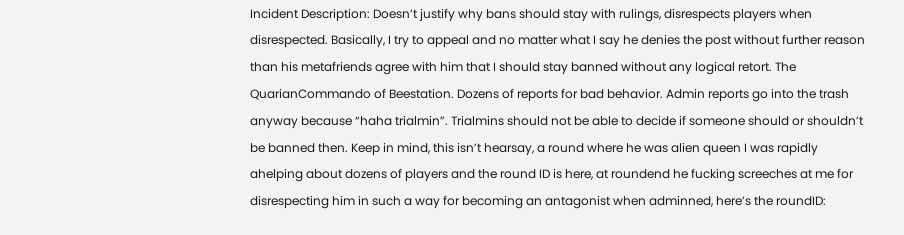Incident Description: Doesn’t justify why bans should stay with rulings, disrespects players when disrespected. Basically, I try to appeal and no matter what I say he denies the post without further reason than his metafriends agree with him that I should stay banned without any logical retort. The QuarianCommando of Beestation. Dozens of reports for bad behavior. Admin reports go into the trash anyway because “haha trialmin”. Trialmins should not be able to decide if someone should or shouldn’t be banned then. Keep in mind, this isn’t hearsay, a round where he was alien queen I was rapidly ahelping about dozens of players and the round ID is here, at roundend he fucking screeches at me for disrespecting him in such a way for becoming an antagonist when adminned, here’s the roundID: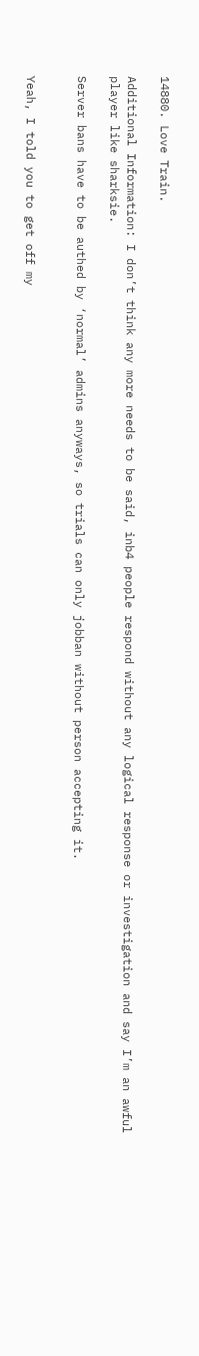14880. Love Train.

Additional Information: I don’t think any more needs to be said, inb4 people respond without any logical response or investigation and say I’m an awful player like sharksie.

Server bans have to be authed by ‘normal’ admins anyways, so trials can only jobban without person accepting it.


Yeah, I told you to get off my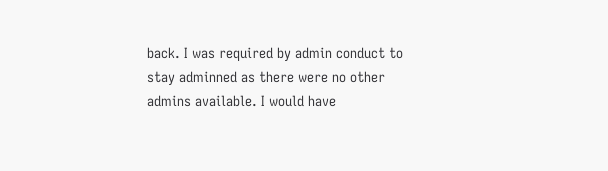back. I was required by admin conduct to stay adminned as there were no other admins available. I would have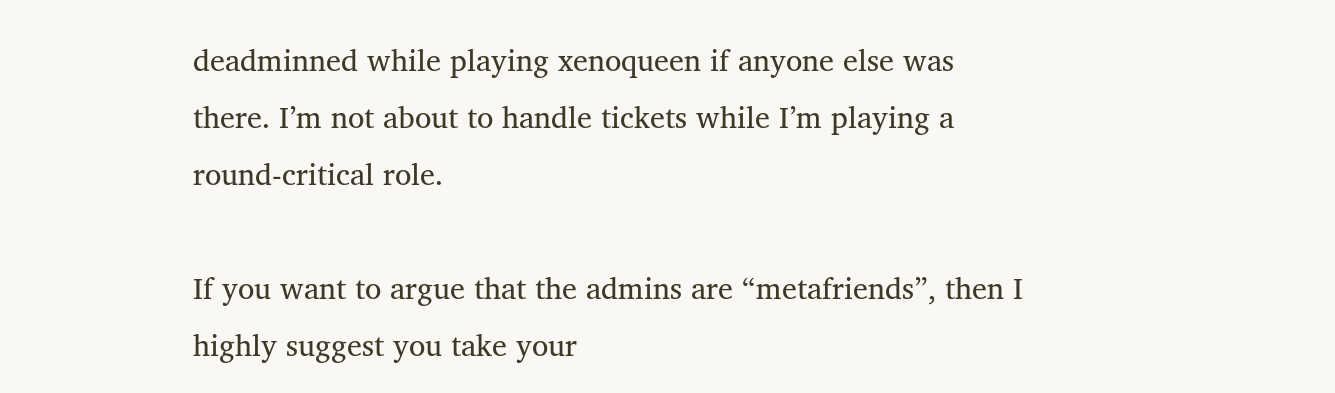deadminned while playing xenoqueen if anyone else was there. I’m not about to handle tickets while I’m playing a round-critical role.

If you want to argue that the admins are “metafriends”, then I highly suggest you take your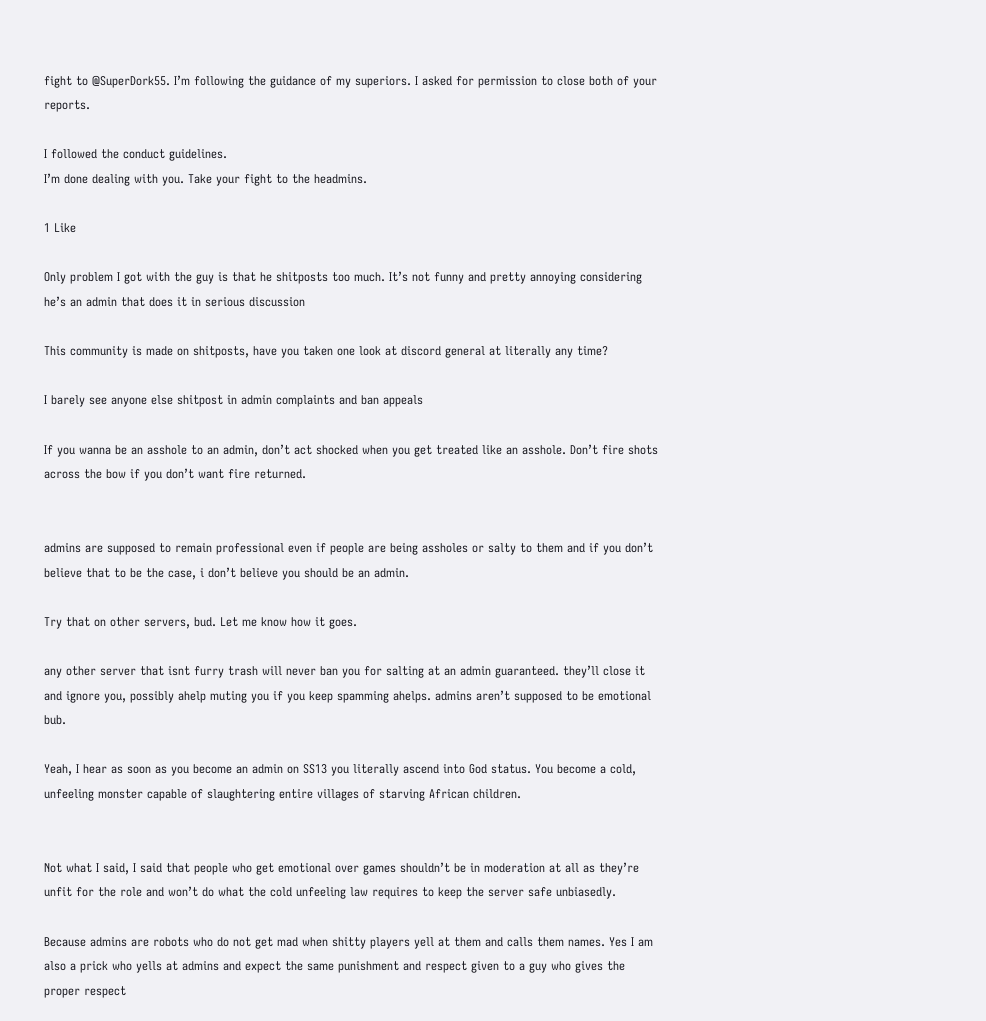fight to @SuperDork55. I’m following the guidance of my superiors. I asked for permission to close both of your reports.

I followed the conduct guidelines.
I’m done dealing with you. Take your fight to the headmins.

1 Like

Only problem I got with the guy is that he shitposts too much. It’s not funny and pretty annoying considering he’s an admin that does it in serious discussion

This community is made on shitposts, have you taken one look at discord general at literally any time?

I barely see anyone else shitpost in admin complaints and ban appeals

If you wanna be an asshole to an admin, don’t act shocked when you get treated like an asshole. Don’t fire shots across the bow if you don’t want fire returned.


admins are supposed to remain professional even if people are being assholes or salty to them and if you don’t believe that to be the case, i don’t believe you should be an admin.

Try that on other servers, bud. Let me know how it goes.

any other server that isnt furry trash will never ban you for salting at an admin guaranteed. they’ll close it and ignore you, possibly ahelp muting you if you keep spamming ahelps. admins aren’t supposed to be emotional bub.

Yeah, I hear as soon as you become an admin on SS13 you literally ascend into God status. You become a cold, unfeeling monster capable of slaughtering entire villages of starving African children.


Not what I said, I said that people who get emotional over games shouldn’t be in moderation at all as they’re unfit for the role and won’t do what the cold unfeeling law requires to keep the server safe unbiasedly.

Because admins are robots who do not get mad when shitty players yell at them and calls them names. Yes I am also a prick who yells at admins and expect the same punishment and respect given to a guy who gives the proper respect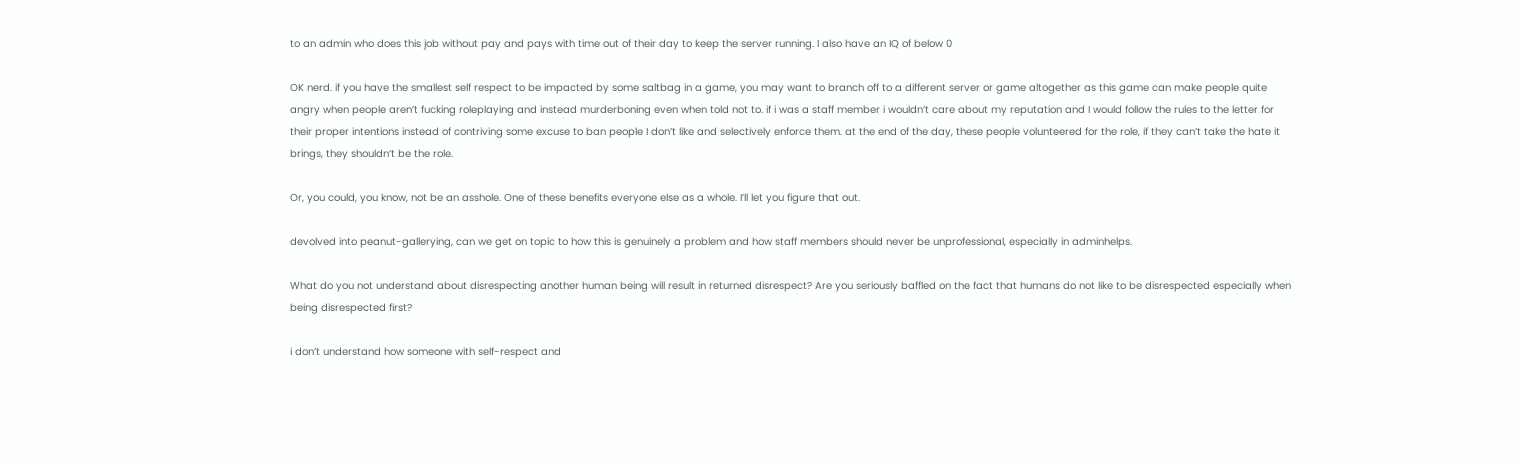to an admin who does this job without pay and pays with time out of their day to keep the server running. I also have an IQ of below 0

OK nerd. if you have the smallest self respect to be impacted by some saltbag in a game, you may want to branch off to a different server or game altogether as this game can make people quite angry when people aren’t fucking roleplaying and instead murderboning even when told not to. if i was a staff member i wouldn’t care about my reputation and I would follow the rules to the letter for their proper intentions instead of contriving some excuse to ban people I don’t like and selectively enforce them. at the end of the day, these people volunteered for the role, if they can’t take the hate it brings, they shouldn’t be the role.

Or, you could, you know, not be an asshole. One of these benefits everyone else as a whole. I’ll let you figure that out.

devolved into peanut-gallerying, can we get on topic to how this is genuinely a problem and how staff members should never be unprofessional, especially in adminhelps.

What do you not understand about disrespecting another human being will result in returned disrespect? Are you seriously baffled on the fact that humans do not like to be disrespected especially when being disrespected first?

i don’t understand how someone with self-respect and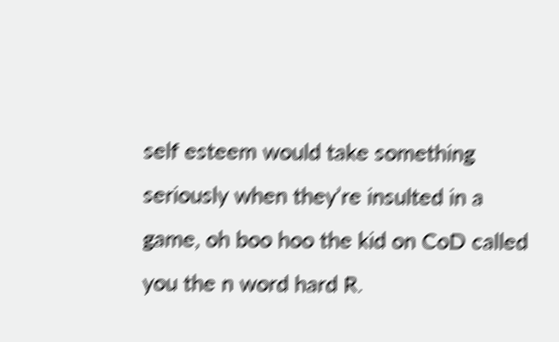self esteem would take something seriously when they’re insulted in a game, oh boo hoo the kid on CoD called you the n word hard R.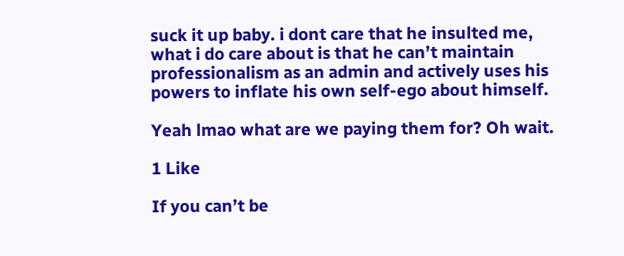suck it up baby. i dont care that he insulted me, what i do care about is that he can’t maintain professionalism as an admin and actively uses his powers to inflate his own self-ego about himself.

Yeah lmao what are we paying them for? Oh wait.

1 Like

If you can’t be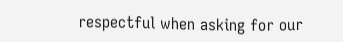respectful when asking for our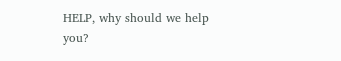HELP, why should we help you?